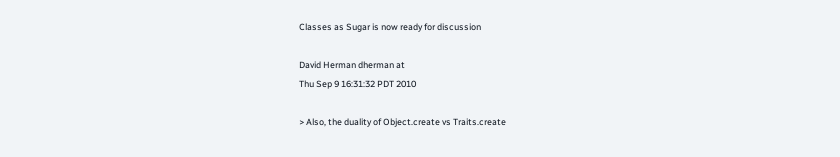Classes as Sugar is now ready for discussion

David Herman dherman at
Thu Sep 9 16:31:32 PDT 2010

> Also, the duality of Object.create vs Traits.create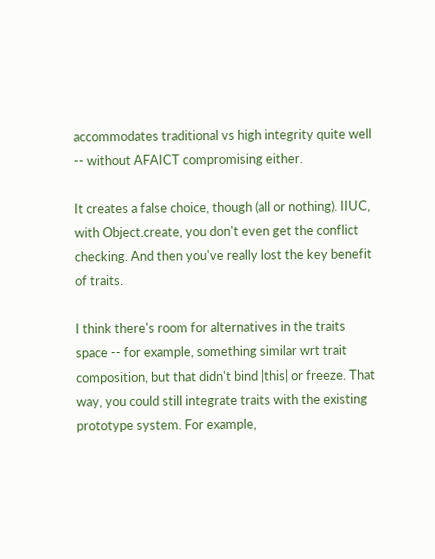accommodates traditional vs high integrity quite well -- without AFAICT compromising either.

It creates a false choice, though (all or nothing). IIUC, with Object.create, you don't even get the conflict checking. And then you've really lost the key benefit of traits.

I think there's room for alternatives in the traits space -- for example, something similar wrt trait composition, but that didn't bind |this| or freeze. That way, you could still integrate traits with the existing prototype system. For example,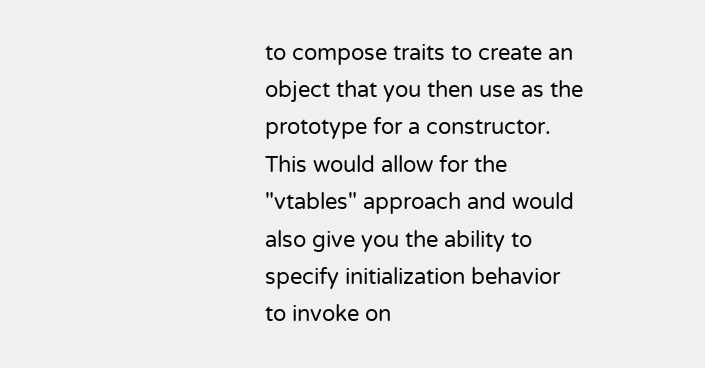to compose traits to create an object that you then use as the prototype for a constructor. This would allow for the "vtables" approach and would also give you the ability to specify initialization behavior to invoke on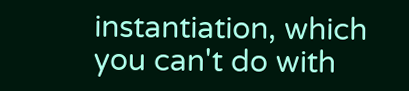instantiation, which you can't do with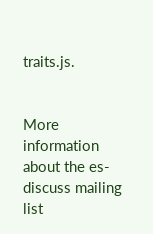traits.js.


More information about the es-discuss mailing list